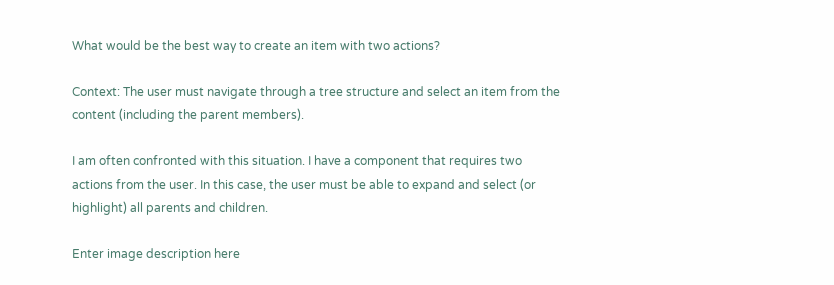What would be the best way to create an item with two actions?

Context: The user must navigate through a tree structure and select an item from the content (including the parent members).

I am often confronted with this situation. I have a component that requires two actions from the user. In this case, the user must be able to expand and select (or highlight) all parents and children.

Enter image description here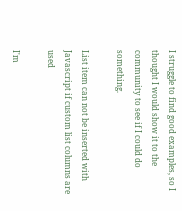I struggle to find good examples, so I thought I would show it to the community to see if I could do something.

List item can not be inserted with Javascript if custom list columns are used

I'm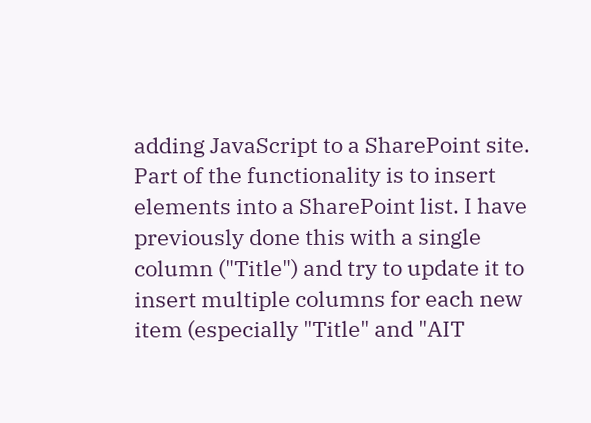adding JavaScript to a SharePoint site. Part of the functionality is to insert elements into a SharePoint list. I have previously done this with a single column ("Title") and try to update it to insert multiple columns for each new item (especially "Title" and "AIT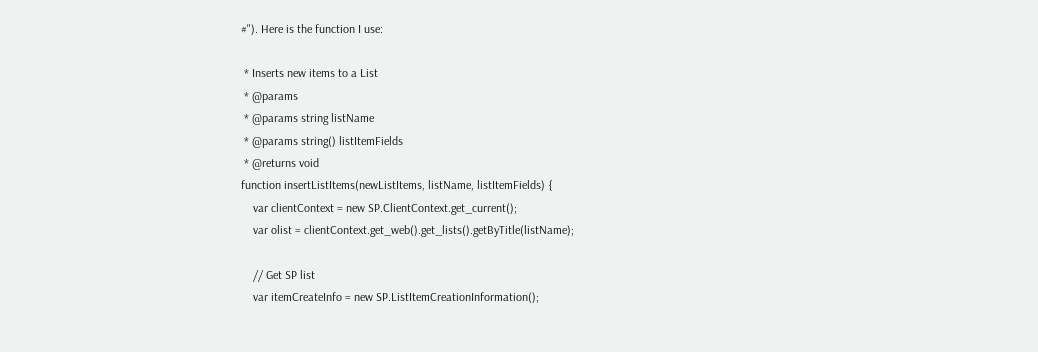#"). Here is the function I use:

 * Inserts new items to a List
 * @params
 * @params string listName
 * @params string() listItemFields
 * @returns void
function insertListItems(newListItems, listName, listItemFields) {
    var clientContext = new SP.ClientContext.get_current();
    var olist = clientContext.get_web().get_lists().getByTitle(listName);

    // Get SP list
    var itemCreateInfo = new SP.ListItemCreationInformation();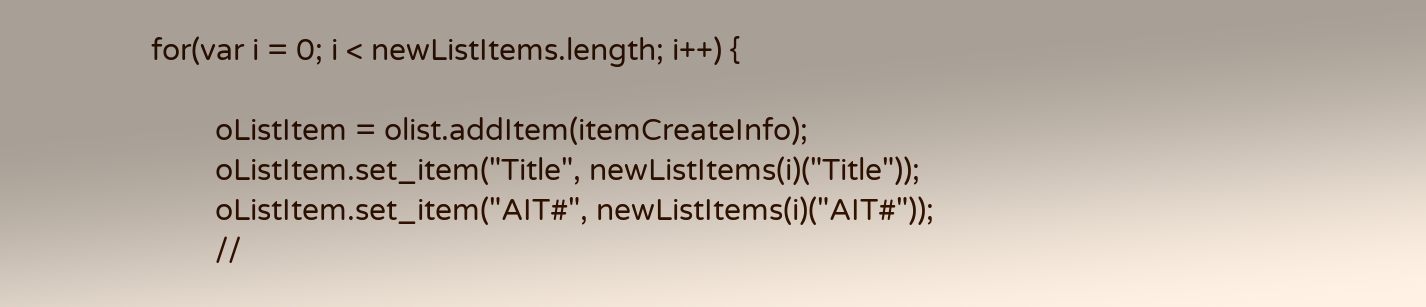for(var i = 0; i < newListItems.length; i++) {

        oListItem = olist.addItem(itemCreateInfo);
        oListItem.set_item("Title", newListItems(i)("Title"));
        oListItem.set_item("AIT#", newListItems(i)("AIT#"));
        //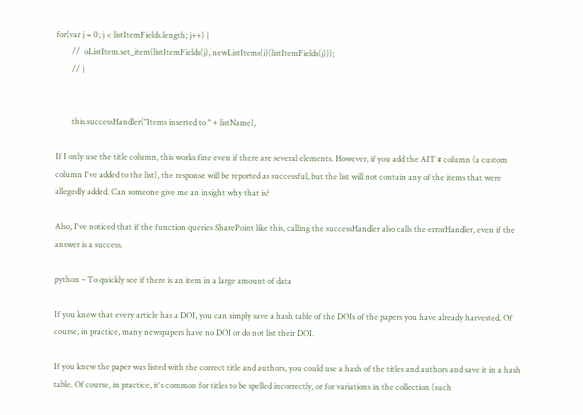for(var j = 0; j < listItemFields.length; j++) {
        //  oListItem.set_item(listItemFields(j), newListItems(i)(listItemFields(j)));
        // }


        this.successHandler("Items inserted to " + listName),

If I only use the title column, this works fine even if there are several elements. However, if you add the AIT # column (a custom column I've added to the list), the response will be reported as successful, but the list will not contain any of the items that were allegedly added. Can someone give me an insight why that is?

Also, I've noticed that if the function queries SharePoint like this, calling the successHandler also calls the errorHandler, even if the answer is a success.

python – To quickly see if there is an item in a large amount of data

If you knew that every article has a DOI, you can simply save a hash table of the DOIs of the papers you have already harvested. Of course, in practice, many newspapers have no DOI or do not list their DOI.

If you knew the paper was listed with the correct title and authors, you could use a hash of the titles and authors and save it in a hash table. Of course, in practice, it's common for titles to be spelled incorrectly, or for variations in the collection (such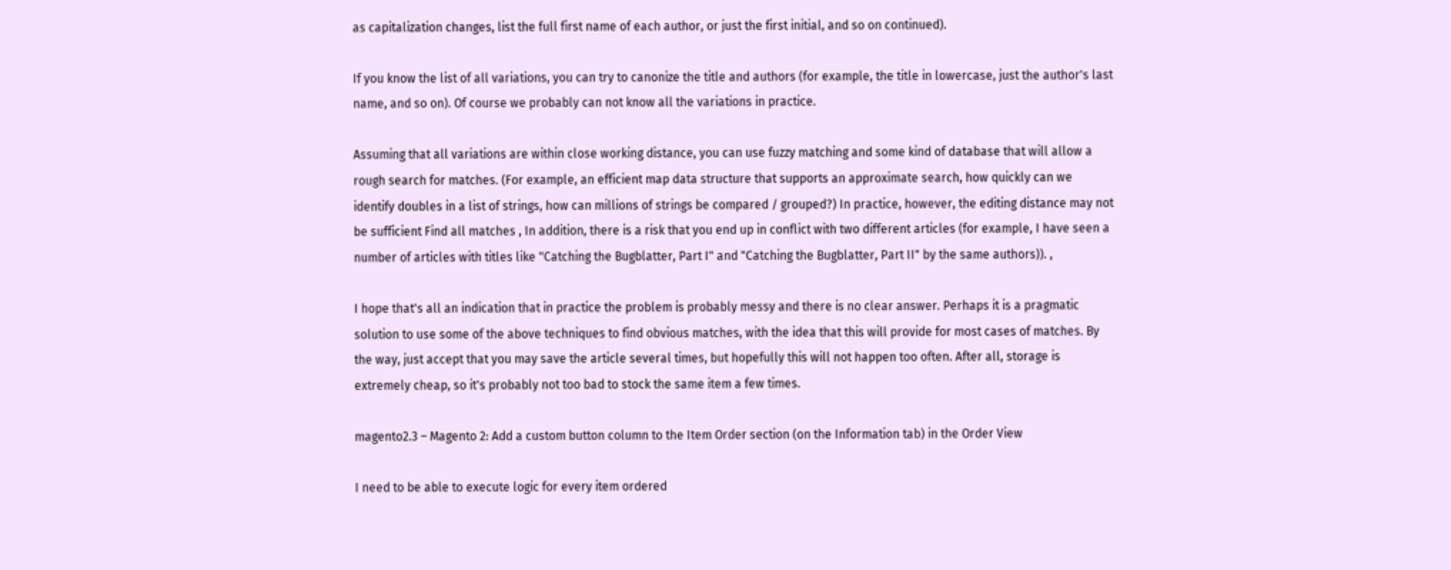as capitalization changes, list the full first name of each author, or just the first initial, and so on continued).

If you know the list of all variations, you can try to canonize the title and authors (for example, the title in lowercase, just the author's last name, and so on). Of course we probably can not know all the variations in practice.

Assuming that all variations are within close working distance, you can use fuzzy matching and some kind of database that will allow a rough search for matches. (For example, an efficient map data structure that supports an approximate search, how quickly can we identify doubles in a list of strings, how can millions of strings be compared / grouped?) In practice, however, the editing distance may not be sufficient Find all matches , In addition, there is a risk that you end up in conflict with two different articles (for example, I have seen a number of articles with titles like "Catching the Bugblatter, Part I" and "Catching the Bugblatter, Part II" by the same authors)). ,

I hope that's all an indication that in practice the problem is probably messy and there is no clear answer. Perhaps it is a pragmatic solution to use some of the above techniques to find obvious matches, with the idea that this will provide for most cases of matches. By the way, just accept that you may save the article several times, but hopefully this will not happen too often. After all, storage is extremely cheap, so it's probably not too bad to stock the same item a few times.

magento2.3 – Magento 2: Add a custom button column to the Item Order section (on the Information tab) in the Order View

I need to be able to execute logic for every item ordered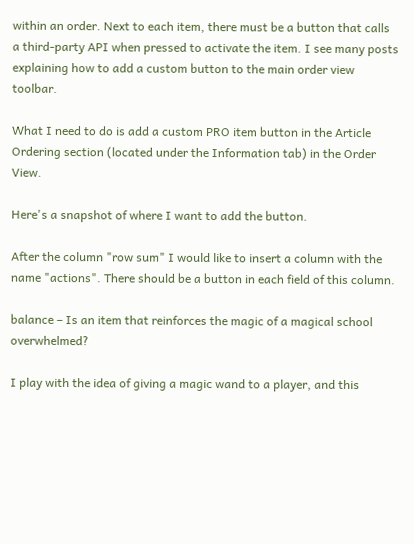within an order. Next to each item, there must be a button that calls a third-party API when pressed to activate the item. I see many posts explaining how to add a custom button to the main order view toolbar.

What I need to do is add a custom PRO item button in the Article Ordering section (located under the Information tab) in the Order View.

Here's a snapshot of where I want to add the button.

After the column "row sum" I would like to insert a column with the name "actions". There should be a button in each field of this column.

balance – Is an item that reinforces the magic of a magical school overwhelmed?

I play with the idea of giving a magic wand to a player, and this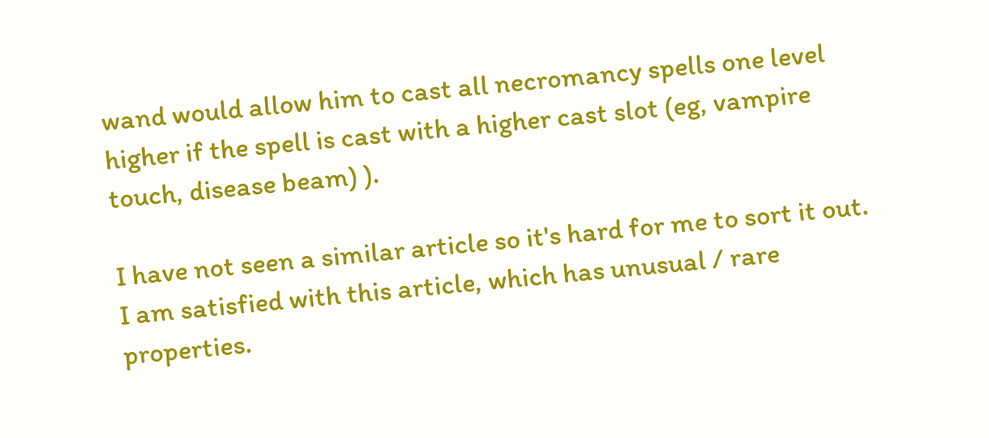wand would allow him to cast all necromancy spells one level higher if the spell is cast with a higher cast slot (eg, vampire touch, disease beam) ).

I have not seen a similar article so it's hard for me to sort it out. I am satisfied with this article, which has unusual / rare properties.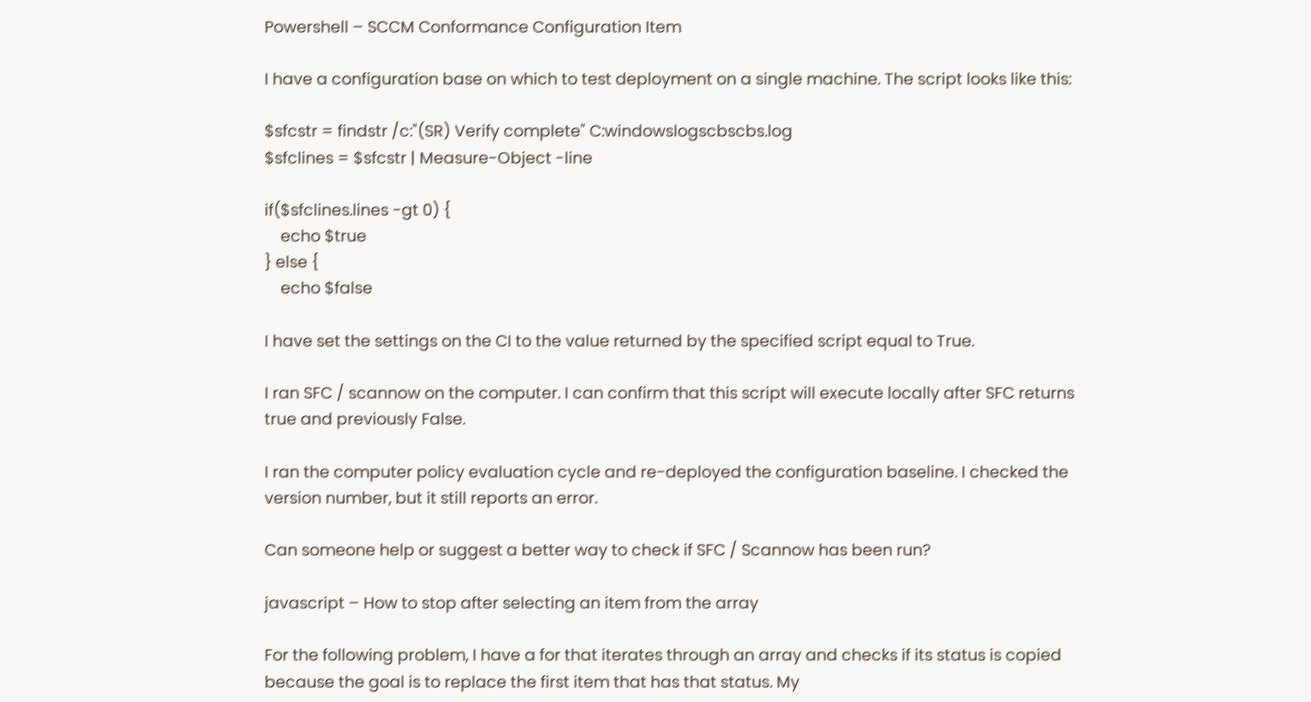Powershell – SCCM Conformance Configuration Item

I have a configuration base on which to test deployment on a single machine. The script looks like this:

$sfcstr = findstr /c:"(SR) Verify complete" C:windowslogscbscbs.log
$sfclines = $sfcstr | Measure-Object -line

if($sfclines.lines -gt 0) {
    echo $true
} else {
    echo $false

I have set the settings on the CI to the value returned by the specified script equal to True.

I ran SFC / scannow on the computer. I can confirm that this script will execute locally after SFC returns true and previously False.

I ran the computer policy evaluation cycle and re-deployed the configuration baseline. I checked the version number, but it still reports an error.

Can someone help or suggest a better way to check if SFC / Scannow has been run?

javascript – How to stop after selecting an item from the array

For the following problem, I have a for that iterates through an array and checks if its status is copied because the goal is to replace the first item that has that status. My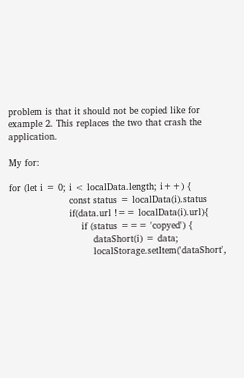problem is that it should not be copied like for example 2. This replaces the two that crash the application.

My for:

for (let i = 0; i < localData.length; i++) {
                    const status = localData(i).status
                    if(data.url !== localData(i).url){
                        if (status === 'copyed') {
                            dataShort(i) = data;
                            localStorage.setItem('dataShort',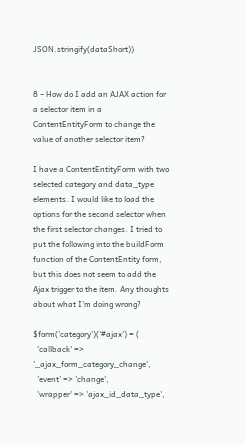JSON.stringify(dataShort))


8 – How do I add an AJAX action for a selector item in a ContentEntityForm to change the value of another selector item?

I have a ContentEntityForm with two selected category and data_type elements. I would like to load the options for the second selector when the first selector changes. I tried to put the following into the buildForm function of the ContentEntity form, but this does not seem to add the Ajax trigger to the item. Any thoughts about what I'm doing wrong?

$form('category')('#ajax') = (
  'callback' => '_ajax_form_category_change',
  'event' => 'change',
  'wrapper' => 'ajax_id_data_type',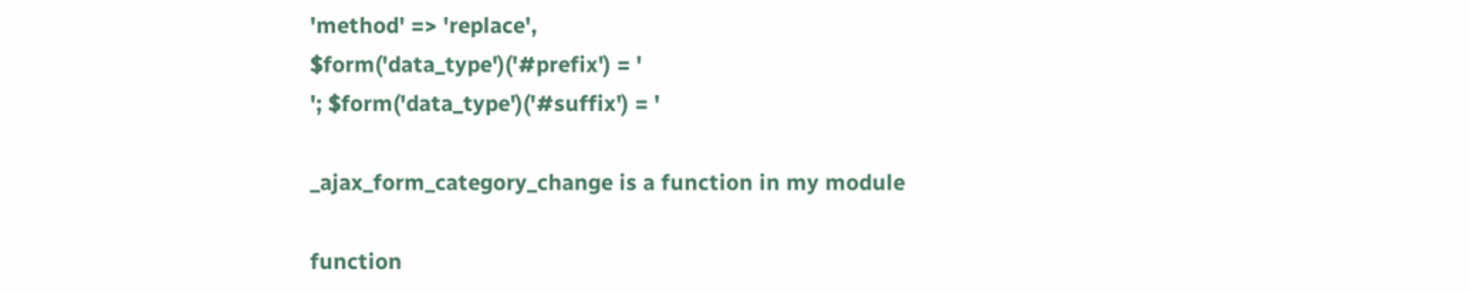'method' => 'replace',
$form('data_type')('#prefix') = '
'; $form('data_type')('#suffix') = '

_ajax_form_category_change is a function in my module

function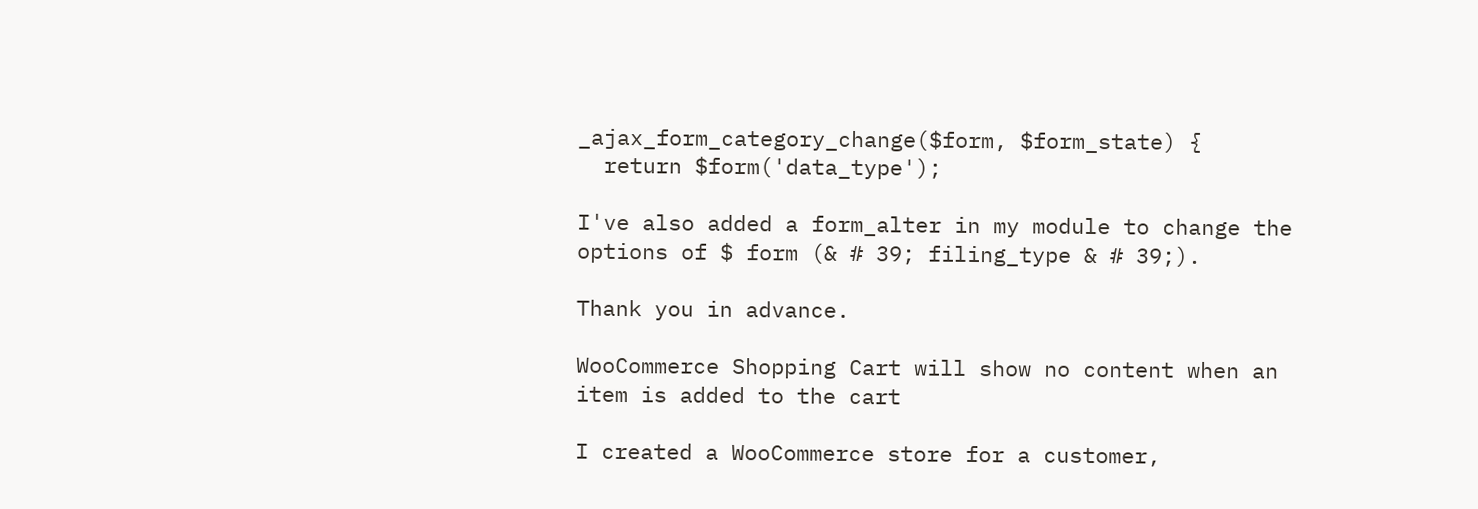_ajax_form_category_change($form, $form_state) {
  return $form('data_type');

I've also added a form_alter in my module to change the options of $ form (& # 39; filing_type & # 39;).

Thank you in advance.

WooCommerce Shopping Cart will show no content when an item is added to the cart

I created a WooCommerce store for a customer,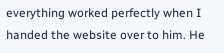everything worked perfectly when I handed the website over to him. He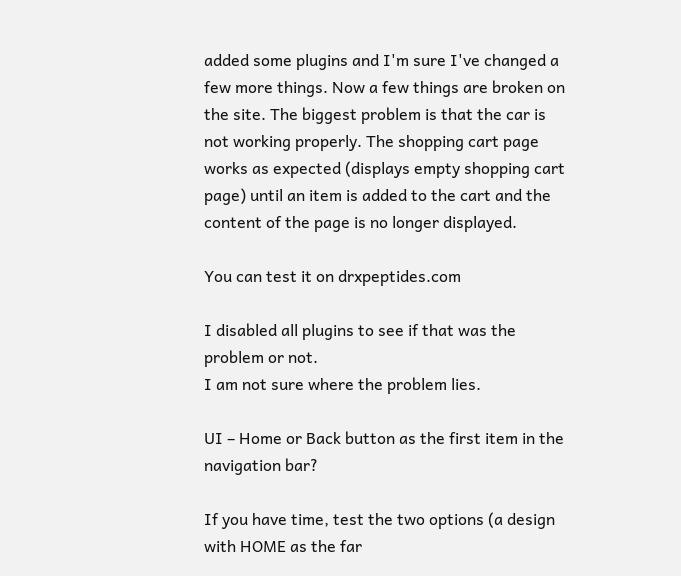added some plugins and I'm sure I've changed a few more things. Now a few things are broken on the site. The biggest problem is that the car is not working properly. The shopping cart page works as expected (displays empty shopping cart page) until an item is added to the cart and the content of the page is no longer displayed.

You can test it on drxpeptides.com

I disabled all plugins to see if that was the problem or not.
I am not sure where the problem lies.

UI – Home or Back button as the first item in the navigation bar?

If you have time, test the two options (a design with HOME as the far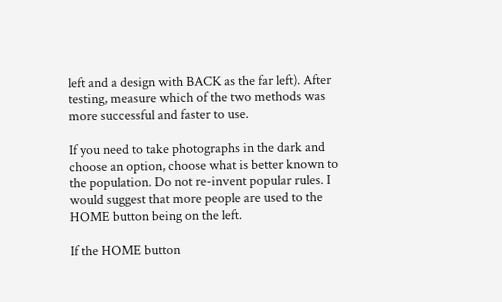left and a design with BACK as the far left). After testing, measure which of the two methods was more successful and faster to use.

If you need to take photographs in the dark and choose an option, choose what is better known to the population. Do not re-invent popular rules. I would suggest that more people are used to the HOME button being on the left.

If the HOME button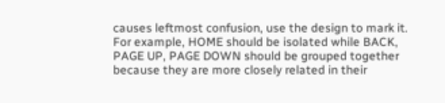causes leftmost confusion, use the design to mark it. For example, HOME should be isolated while BACK, PAGE UP, PAGE DOWN should be grouped together because they are more closely related in their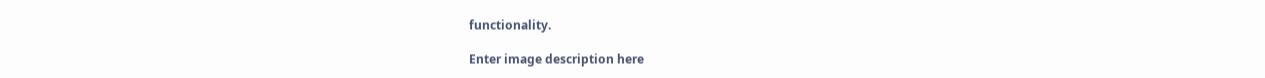functionality.

Enter image description here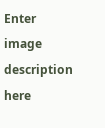Enter image description here